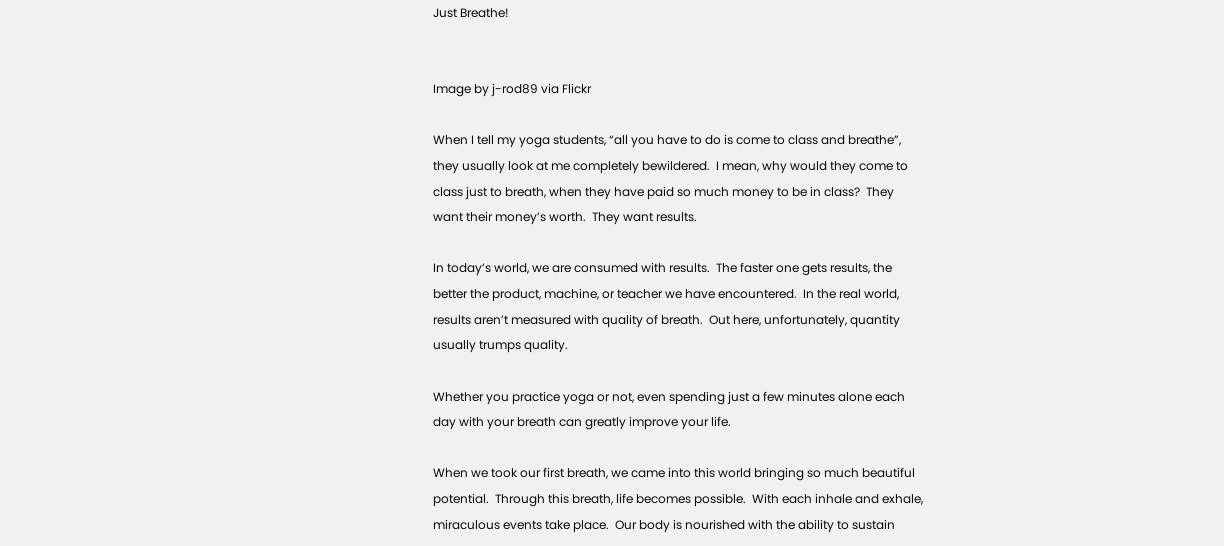Just Breathe!


Image by j-rod89 via Flickr

When I tell my yoga students, “all you have to do is come to class and breathe”, they usually look at me completely bewildered.  I mean, why would they come to class just to breath, when they have paid so much money to be in class?  They want their money’s worth.  They want results.

In today’s world, we are consumed with results.  The faster one gets results, the better the product, machine, or teacher we have encountered.  In the real world, results aren’t measured with quality of breath.  Out here, unfortunately, quantity usually trumps quality.

Whether you practice yoga or not, even spending just a few minutes alone each day with your breath can greatly improve your life.

When we took our first breath, we came into this world bringing so much beautiful potential.  Through this breath, life becomes possible.  With each inhale and exhale, miraculous events take place.  Our body is nourished with the ability to sustain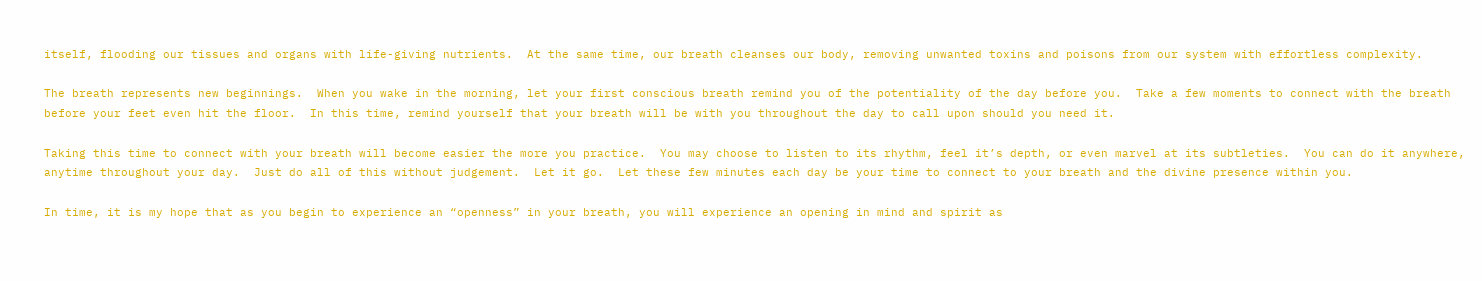itself, flooding our tissues and organs with life-giving nutrients.  At the same time, our breath cleanses our body, removing unwanted toxins and poisons from our system with effortless complexity.

The breath represents new beginnings.  When you wake in the morning, let your first conscious breath remind you of the potentiality of the day before you.  Take a few moments to connect with the breath before your feet even hit the floor.  In this time, remind yourself that your breath will be with you throughout the day to call upon should you need it.

Taking this time to connect with your breath will become easier the more you practice.  You may choose to listen to its rhythm, feel it’s depth, or even marvel at its subtleties.  You can do it anywhere, anytime throughout your day.  Just do all of this without judgement.  Let it go.  Let these few minutes each day be your time to connect to your breath and the divine presence within you.

In time, it is my hope that as you begin to experience an “openness” in your breath, you will experience an opening in mind and spirit as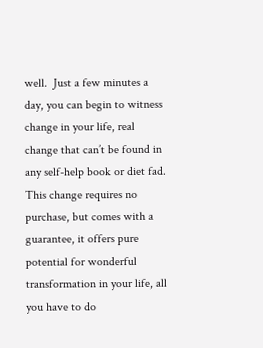well.  Just a few minutes a day, you can begin to witness change in your life, real change that can’t be found in any self-help book or diet fad.  This change requires no purchase, but comes with a guarantee, it offers pure potential for wonderful transformation in your life, all you have to do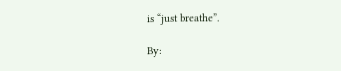is “just breathe”.

By: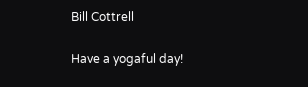Bill Cottrell

Have a yogaful day!